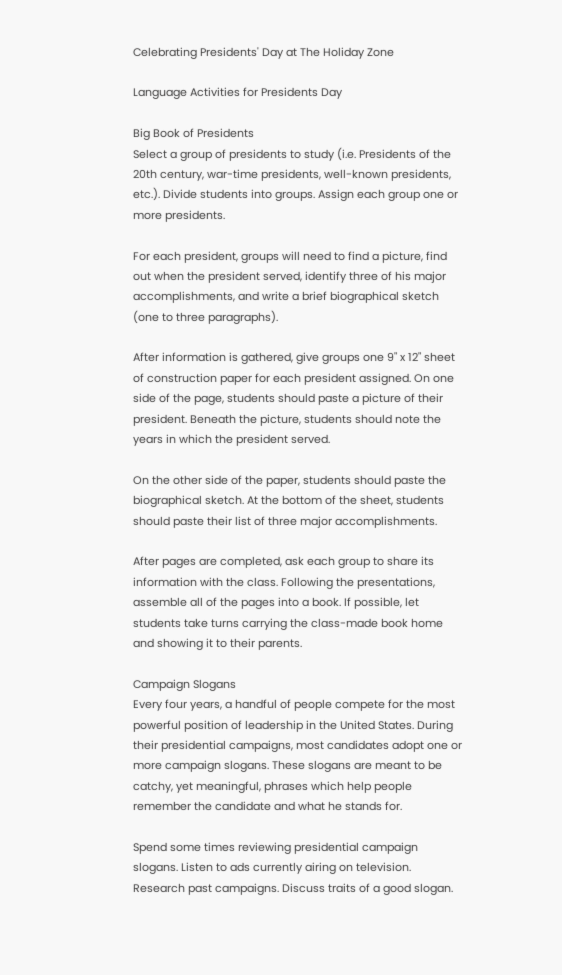Celebrating Presidents' Day at The Holiday Zone

Language Activities for Presidents Day

Big Book of Presidents
Select a group of presidents to study (i.e. Presidents of the 20th century, war-time presidents, well-known presidents, etc.). Divide students into groups. Assign each group one or more presidents.

For each president, groups will need to find a picture, find out when the president served, identify three of his major accomplishments, and write a brief biographical sketch (one to three paragraphs).

After information is gathered, give groups one 9" x 12" sheet of construction paper for each president assigned. On one side of the page, students should paste a picture of their president. Beneath the picture, students should note the years in which the president served.

On the other side of the paper, students should paste the biographical sketch. At the bottom of the sheet, students should paste their list of three major accomplishments.

After pages are completed, ask each group to share its information with the class. Following the presentations, assemble all of the pages into a book. If possible, let students take turns carrying the class-made book home and showing it to their parents.

Campaign Slogans
Every four years, a handful of people compete for the most powerful position of leadership in the United States. During their presidential campaigns, most candidates adopt one or more campaign slogans. These slogans are meant to be catchy, yet meaningful, phrases which help people remember the candidate and what he stands for.

Spend some times reviewing presidential campaign slogans. Listen to ads currently airing on television. Research past campaigns. Discuss traits of a good slogan.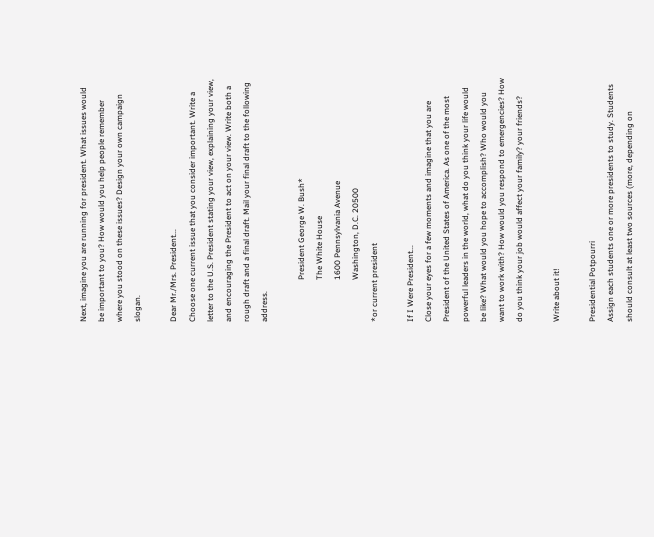Next, imagine you are running for president. What issues would be important to you? How would you help people remember where you stood on these issues? Design your own campaign slogan.

Dear Mr./Mrs. President...
Choose one current issue that you consider important. Write a letter to the U.S. President stating your view, explaining your view, and encouraging the President to act on your view. Write both a rough draft and a final draft. Mail your final draft to the following address.

                     President George W. Bush*
                     The White House
                     1600 Pennsylvania Avenue
                     Washington, D.C. 20500
*or current president

If I Were President...
Close your eyes for a few moments and imagine that you are President of the United States of America. As one of the most powerful leaders in the world, what do you think your life would be like? What would you hope to accomplish? Who would you want to work with? How would you respond to emergencies? How do you think your job would affect your family? your friends?

Write about it!

Presidential Potpourri
Assign each students one or more presidents to study. Students should consult at least two sources (more, depending on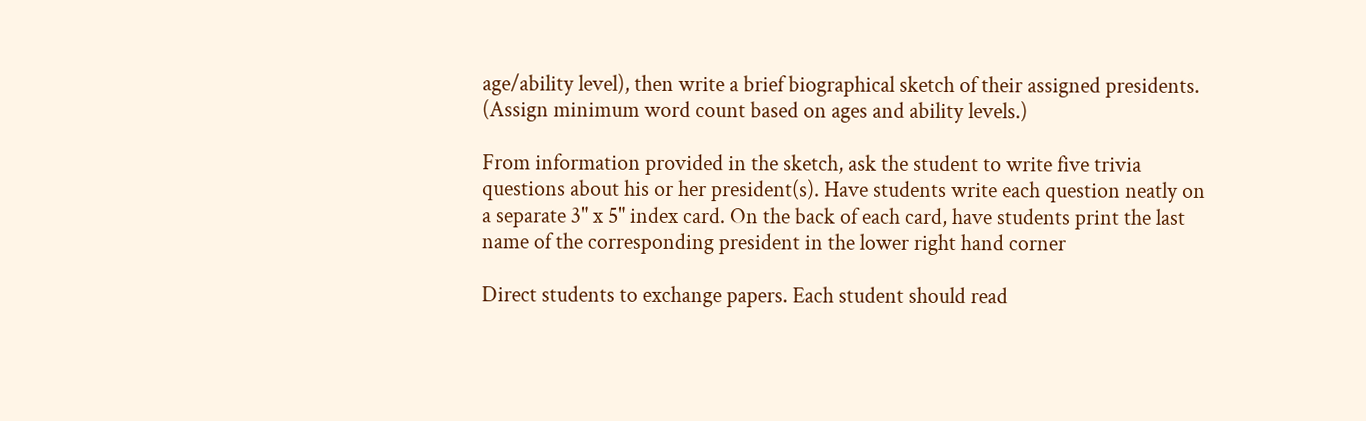age/ability level), then write a brief biographical sketch of their assigned presidents. (Assign minimum word count based on ages and ability levels.)

From information provided in the sketch, ask the student to write five trivia questions about his or her president(s). Have students write each question neatly on a separate 3" x 5" index card. On the back of each card, have students print the last name of the corresponding president in the lower right hand corner

Direct students to exchange papers. Each student should read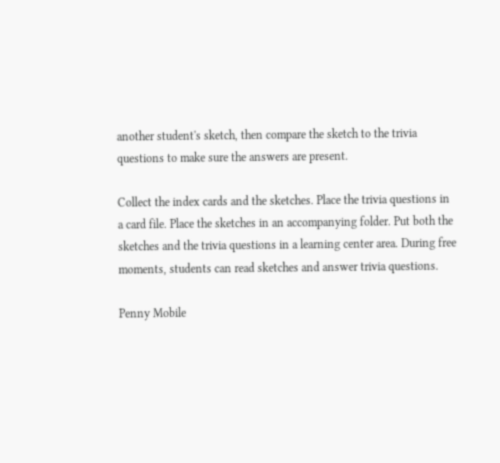another student's sketch, then compare the sketch to the trivia questions to make sure the answers are present.

Collect the index cards and the sketches. Place the trivia questions in a card file. Place the sketches in an accompanying folder. Put both the sketches and the trivia questions in a learning center area. During free moments, students can read sketches and answer trivia questions.

Penny Mobile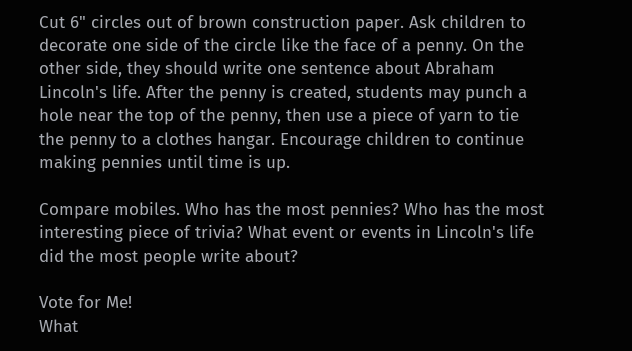Cut 6" circles out of brown construction paper. Ask children to decorate one side of the circle like the face of a penny. On the other side, they should write one sentence about Abraham Lincoln's life. After the penny is created, students may punch a hole near the top of the penny, then use a piece of yarn to tie the penny to a clothes hangar. Encourage children to continue making pennies until time is up.

Compare mobiles. Who has the most pennies? Who has the most interesting piece of trivia? What event or events in Lincoln's life did the most people write about?

Vote for Me!
What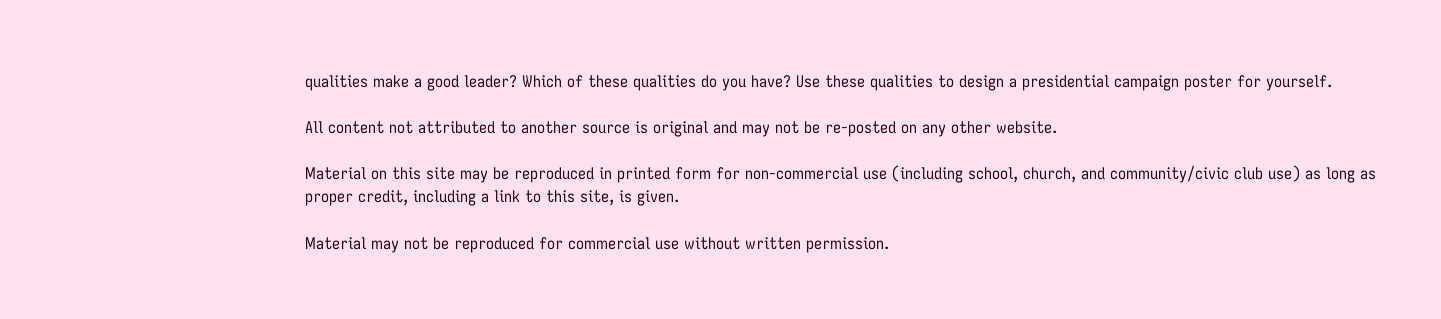qualities make a good leader? Which of these qualities do you have? Use these qualities to design a presidential campaign poster for yourself.

All content not attributed to another source is original and may not be re-posted on any other website.

Material on this site may be reproduced in printed form for non-commercial use (including school, church, and community/civic club use) as long as proper credit, including a link to this site, is given.

Material may not be reproduced for commercial use without written permission.